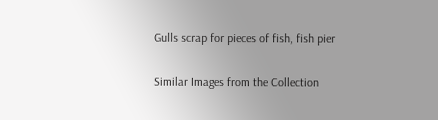Gulls scrap for pieces of fish, fish pier

Similar Images from the Collection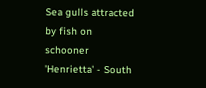Sea gulls attracted by fish on schooner 'Henrietta' - South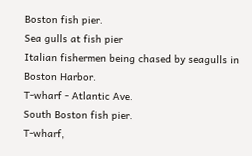Boston fish pier.
Sea gulls at fish pier
Italian fishermen being chased by seagulls in Boston Harbor.
T-wharf - Atlantic Ave.
South Boston fish pier.
T-wharf,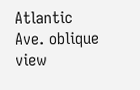Atlantic Ave. oblique view